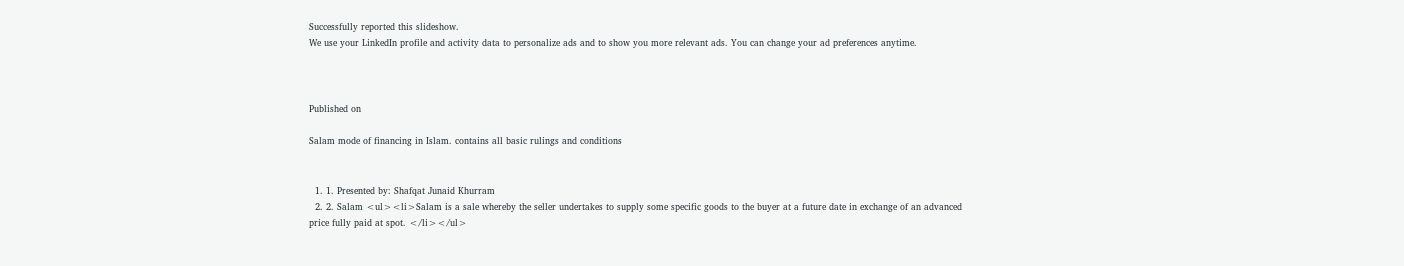Successfully reported this slideshow.
We use your LinkedIn profile and activity data to personalize ads and to show you more relevant ads. You can change your ad preferences anytime.



Published on

Salam mode of financing in Islam. contains all basic rulings and conditions


  1. 1. Presented by: Shafqat Junaid Khurram
  2. 2. Salam <ul><li>Salam is a sale whereby the seller undertakes to supply some specific goods to the buyer at a future date in exchange of an advanced price fully paid at spot. </li></ul>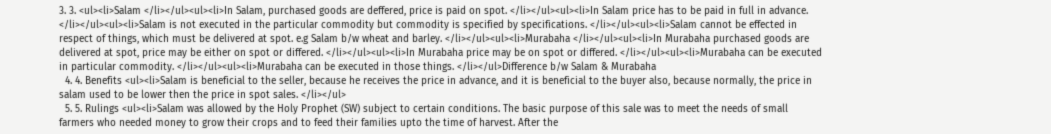3. 3. <ul><li>Salam </li></ul><ul><li>In Salam, purchased goods are deffered, price is paid on spot. </li></ul><ul><li>In Salam price has to be paid in full in advance. </li></ul><ul><li>Salam is not executed in the particular commodity but commodity is specified by specifications. </li></ul><ul><li>Salam cannot be effected in respect of things, which must be delivered at spot. e.g Salam b/w wheat and barley. </li></ul><ul><li>Murabaha </li></ul><ul><li>In Murabaha purchased goods are delivered at spot, price may be either on spot or differed. </li></ul><ul><li>In Murabaha price may be on spot or differed. </li></ul><ul><li>Murabaha can be executed in particular commodity. </li></ul><ul><li>Murabaha can be executed in those things. </li></ul>Difference b/w Salam & Murabaha
  4. 4. Benefits <ul><li>Salam is beneficial to the seller, because he receives the price in advance, and it is beneficial to the buyer also, because normally, the price in salam used to be lower then the price in spot sales. </li></ul>
  5. 5. Rulings <ul><li>Salam was allowed by the Holy Prophet (SW) subject to certain conditions. The basic purpose of this sale was to meet the needs of small farmers who needed money to grow their crops and to feed their families upto the time of harvest. After the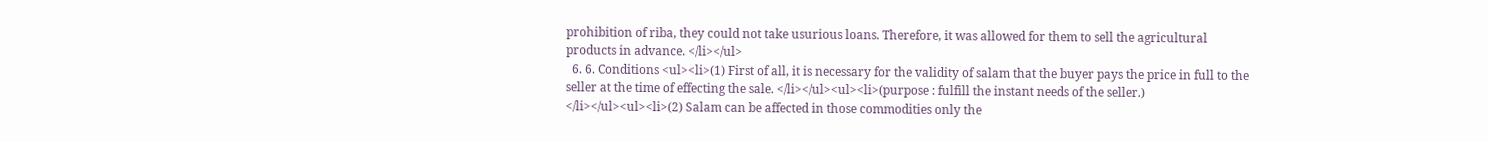prohibition of riba, they could not take usurious loans. Therefore, it was allowed for them to sell the agricultural products in advance. </li></ul>
  6. 6. Conditions <ul><li>(1) First of all, it is necessary for the validity of salam that the buyer pays the price in full to the seller at the time of effecting the sale. </li></ul><ul><li>(purpose : fulfill the instant needs of the seller.) </li></ul><ul><li>(2) Salam can be affected in those commodities only the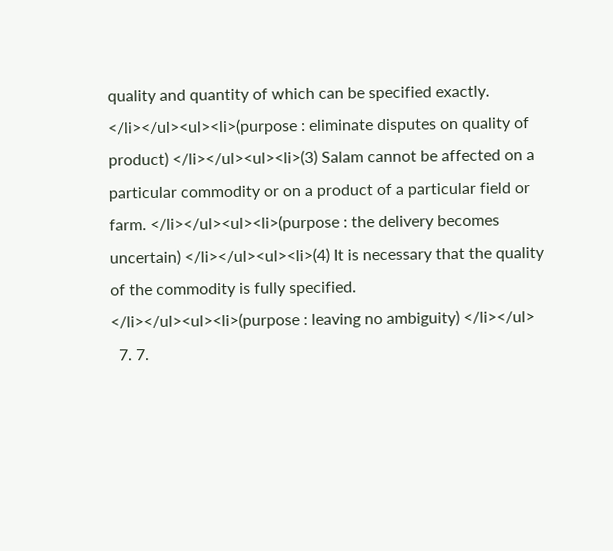quality and quantity of which can be specified exactly. </li></ul><ul><li>(purpose : eliminate disputes on quality of product) </li></ul><ul><li>(3) Salam cannot be affected on a particular commodity or on a product of a particular field or farm. </li></ul><ul><li>(purpose : the delivery becomes uncertain) </li></ul><ul><li>(4) It is necessary that the quality of the commodity is fully specified. </li></ul><ul><li>(purpose : leaving no ambiguity) </li></ul>
  7. 7.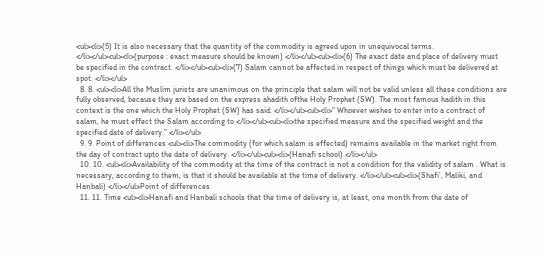<ul><li>(5) It is also necessary that the quantity of the commodity is agreed upon in unequivocal terms. </li></ul><ul><li>(purpose : exact measure should be known) </li></ul><ul><li>(6) The exact date and place of delivery must be specified in the contract. </li></ul><ul><li>(7) Salam cannot be affected in respect of things which must be delivered at spot. </li></ul>
  8. 8. <ul><li>All the Muslim jurists are unanimous on the principle that salam will not be valid unless all these conditions are fully observed, because they are based on the express ahadith ofthe Holy Prophet (SW). The most famous hadith in this context is the one which the Holy Prophet (SW) has said: </li></ul><ul><li>“ Whoever wishes to enter into a contract of salam, he must effect the Salam according to </li></ul><ul><li>the specified measure and the specified weight and the specified date of delivery.” </li></ul>
  9. 9. Point of differences <ul><li>The commodity (for which salam is effected) remains available in the market right from the day of contract upto the date of delivery. </li></ul><ul><li>(Hanafi school) </li></ul>
  10. 10. <ul><li>Availability of the commodity at the time of the contract is not a condition for the validity of salam . What is necessary, according to them, is that it should be available at the time of delivery. </li></ul><ul><li>(Shafi’, Maliki, and Hanbali) </li></ul>Point of differences
  11. 11. Time <ul><li>Hanafi and Hanbali schools that the time of delivery is, at least, one month from the date of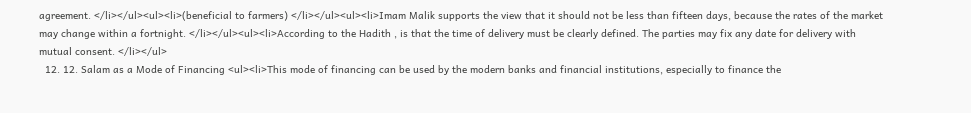agreement. </li></ul><ul><li>(beneficial to farmers) </li></ul><ul><li>Imam Malik supports the view that it should not be less than fifteen days, because the rates of the market may change within a fortnight. </li></ul><ul><li>According to the Hadith , is that the time of delivery must be clearly defined. The parties may fix any date for delivery with mutual consent. </li></ul>
  12. 12. Salam as a Mode of Financing <ul><li>This mode of financing can be used by the modern banks and financial institutions, especially to finance the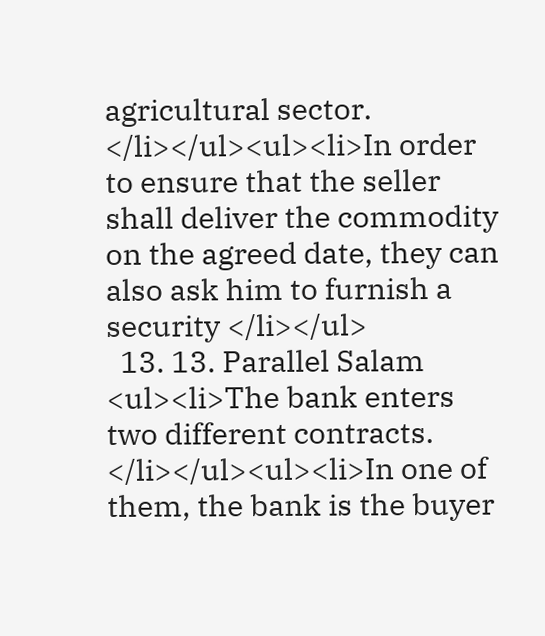agricultural sector. </li></ul><ul><li>In order to ensure that the seller shall deliver the commodity on the agreed date, they can also ask him to furnish a security </li></ul>
  13. 13. Parallel Salam <ul><li>The bank enters two different contracts. </li></ul><ul><li>In one of them, the bank is the buyer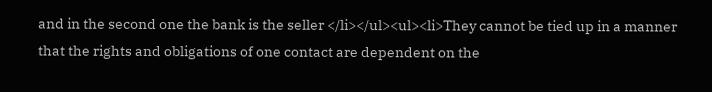and in the second one the bank is the seller </li></ul><ul><li>They cannot be tied up in a manner that the rights and obligations of one contact are dependent on the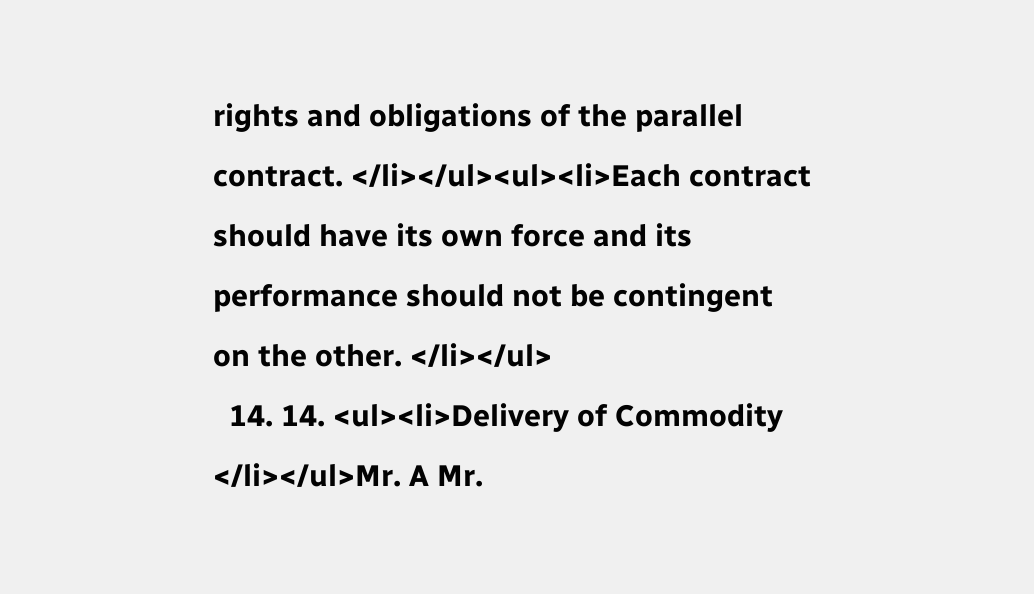rights and obligations of the parallel contract. </li></ul><ul><li>Each contract should have its own force and its performance should not be contingent on the other. </li></ul>
  14. 14. <ul><li>Delivery of Commodity </li></ul>Mr. A Mr.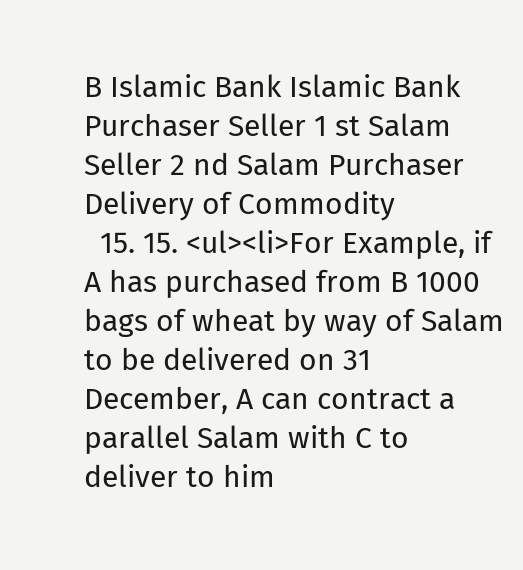B Islamic Bank Islamic Bank Purchaser Seller 1 st Salam Seller 2 nd Salam Purchaser Delivery of Commodity
  15. 15. <ul><li>For Example, if A has purchased from B 1000 bags of wheat by way of Salam to be delivered on 31 December, A can contract a parallel Salam with C to deliver to him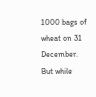1000 bags of wheat on 31 December. But while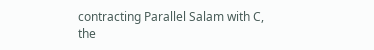contracting Parallel Salam with C, the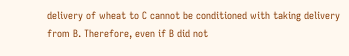delivery of wheat to C cannot be conditioned with taking delivery from B. Therefore, even if B did not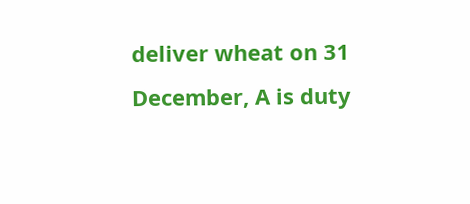deliver wheat on 31 December, A is duty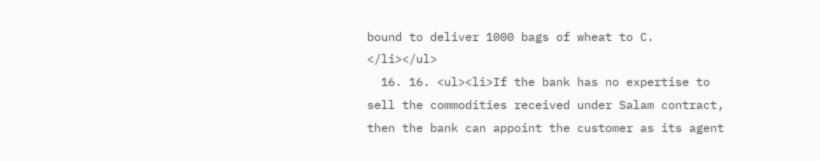bound to deliver 1000 bags of wheat to C. </li></ul>
  16. 16. <ul><li>If the bank has no expertise to sell the commodities received under Salam contract, then the bank can appoint the customer as its agent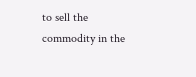to sell the commodity in the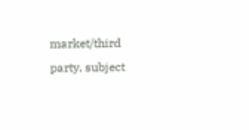market/third party, subject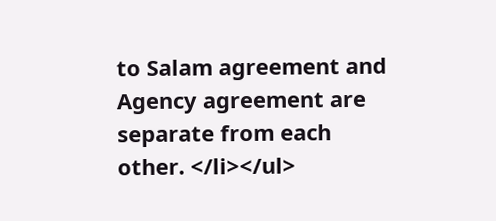to Salam agreement and Agency agreement are separate from each other. </li></ul>